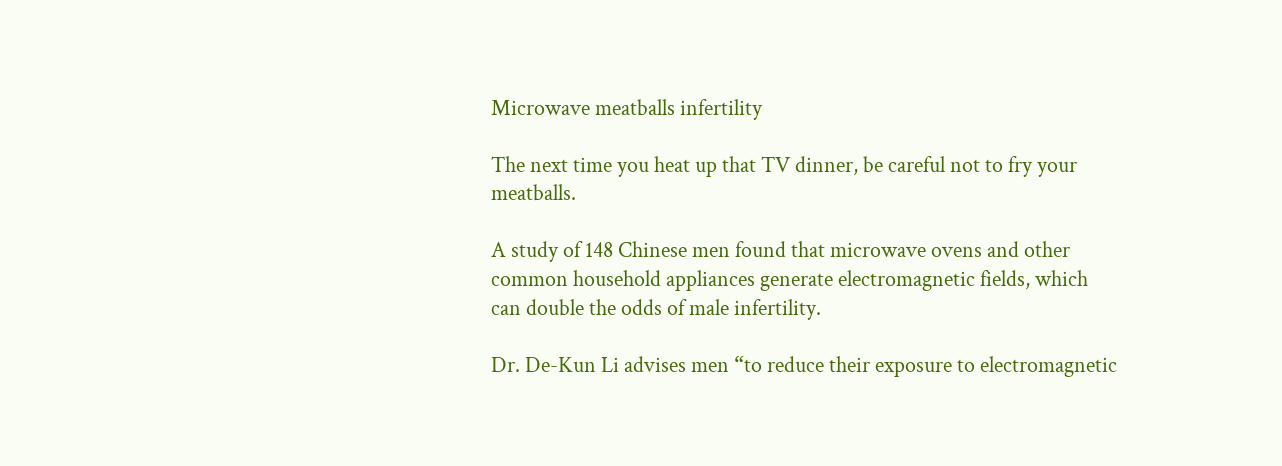Microwave meatballs infertility

The next time you heat up that TV dinner, be careful not to fry your meatballs.

A study of 148 Chinese men found that microwave ovens and other common household appliances generate electromagnetic fields, which can double the odds of male infertility.

Dr. De-Kun Li advises men “to reduce their exposure to electromagnetic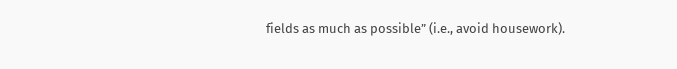fields as much as possible” (i.e., avoid housework).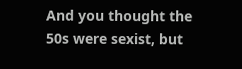And you thought the 50s were sexist, but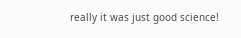really it was just good science!